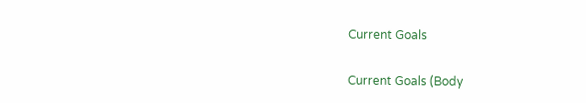Current Goals

Current Goals (Body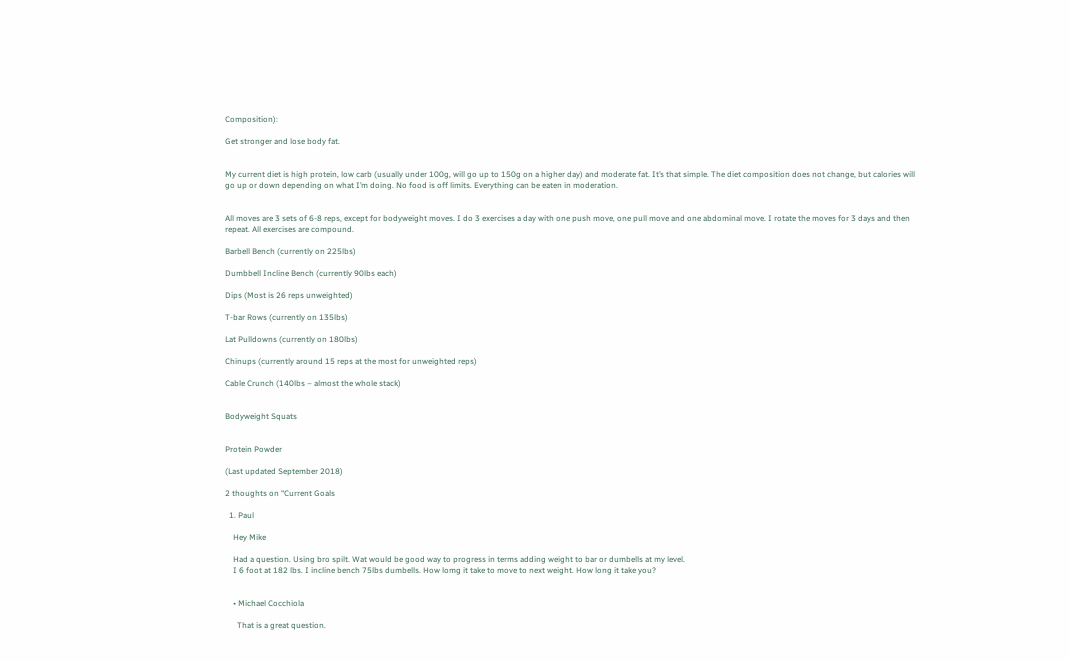Composition):

Get stronger and lose body fat.


My current diet is high protein, low carb (usually under 100g, will go up to 150g on a higher day) and moderate fat. It’s that simple. The diet composition does not change, but calories will go up or down depending on what I’m doing. No food is off limits. Everything can be eaten in moderation.


All moves are 3 sets of 6-8 reps, except for bodyweight moves. I do 3 exercises a day with one push move, one pull move and one abdominal move. I rotate the moves for 3 days and then repeat. All exercises are compound.

Barbell Bench (currently on 225lbs)

Dumbbell Incline Bench (currently 90lbs each)

Dips (Most is 26 reps unweighted)

T-bar Rows (currently on 135lbs)

Lat Pulldowns (currently on 180lbs)

Chinups (currently around 15 reps at the most for unweighted reps)

Cable Crunch (140lbs – almost the whole stack)


Bodyweight Squats


Protein Powder

(Last updated September 2018)

2 thoughts on “Current Goals

  1. Paul

    Hey Mike

    Had a question. Using bro spilt. Wat would be good way to progress in terms adding weight to bar or dumbells at my level.
    I 6 foot at 182 lbs. I incline bench 75lbs dumbells. How lomg it take to move to next weight. How long it take you?


    • Michael Cocchiola

      That is a great question.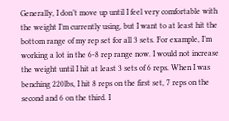Generally, I don’t move up until I feel very comfortable with the weight I’m currently using, but I want to at least hit the bottom range of my rep set for all 3 sets. For example, I’m working a lot in the 6-8 rep range now. I would not increase the weight until I hit at least 3 sets of 6 reps. When I was benching 220lbs, I hit 8 reps on the first set, 7 reps on the second and 6 on the third. I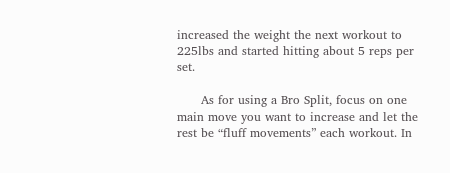increased the weight the next workout to 225lbs and started hitting about 5 reps per set.

      As for using a Bro Split, focus on one main move you want to increase and let the rest be “fluff movements” each workout. In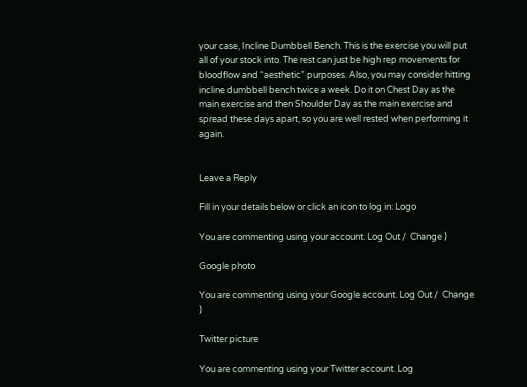your case, Incline Dumbbell Bench. This is the exercise you will put all of your stock into. The rest can just be high rep movements for bloodflow and “aesthetic” purposes. Also, you may consider hitting incline dumbbell bench twice a week. Do it on Chest Day as the main exercise and then Shoulder Day as the main exercise and spread these days apart, so you are well rested when performing it again.


Leave a Reply

Fill in your details below or click an icon to log in: Logo

You are commenting using your account. Log Out /  Change )

Google photo

You are commenting using your Google account. Log Out /  Change )

Twitter picture

You are commenting using your Twitter account. Log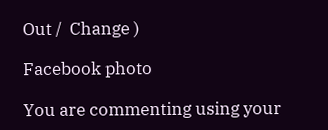Out /  Change )

Facebook photo

You are commenting using your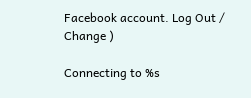Facebook account. Log Out /  Change )

Connecting to %s